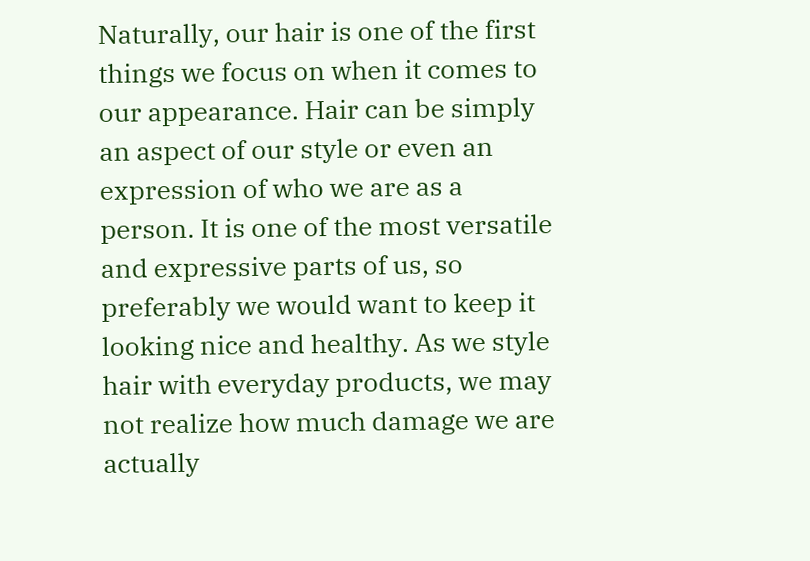Naturally, our hair is one of the first things we focus on when it comes to our appearance. Hair can be simply an aspect of our style or even an expression of who we are as a person. It is one of the most versatile and expressive parts of us, so preferably we would want to keep it looking nice and healthy. As we style hair with everyday products, we may not realize how much damage we are actually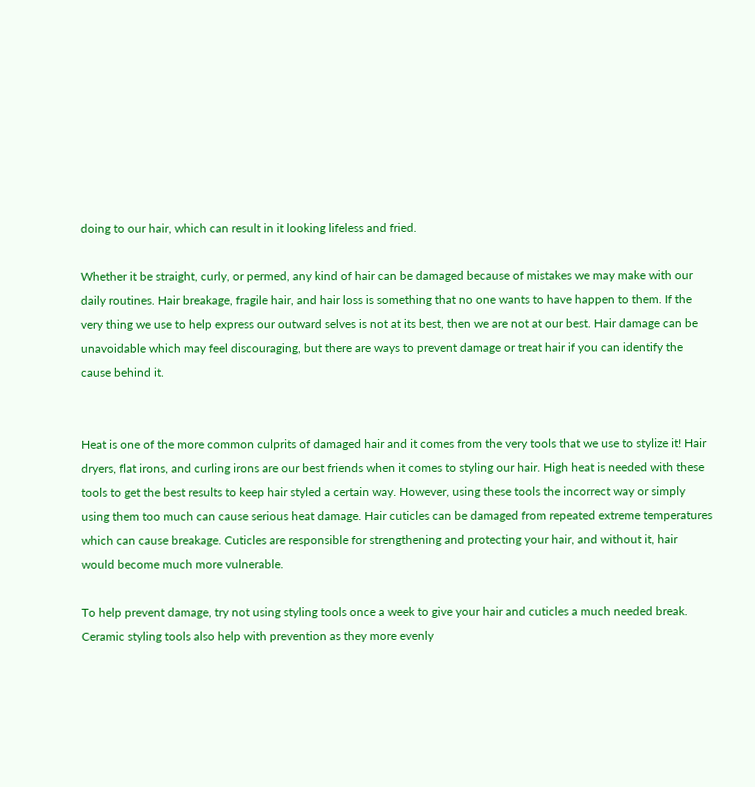doing to our hair, which can result in it looking lifeless and fried.

Whether it be straight, curly, or permed, any kind of hair can be damaged because of mistakes we may make with our daily routines. Hair breakage, fragile hair, and hair loss is something that no one wants to have happen to them. If the very thing we use to help express our outward selves is not at its best, then we are not at our best. Hair damage can be unavoidable which may feel discouraging, but there are ways to prevent damage or treat hair if you can identify the cause behind it.


Heat is one of the more common culprits of damaged hair and it comes from the very tools that we use to stylize it! Hair dryers, flat irons, and curling irons are our best friends when it comes to styling our hair. High heat is needed with these tools to get the best results to keep hair styled a certain way. However, using these tools the incorrect way or simply using them too much can cause serious heat damage. Hair cuticles can be damaged from repeated extreme temperatures which can cause breakage. Cuticles are responsible for strengthening and protecting your hair, and without it, hair would become much more vulnerable.

To help prevent damage, try not using styling tools once a week to give your hair and cuticles a much needed break. Ceramic styling tools also help with prevention as they more evenly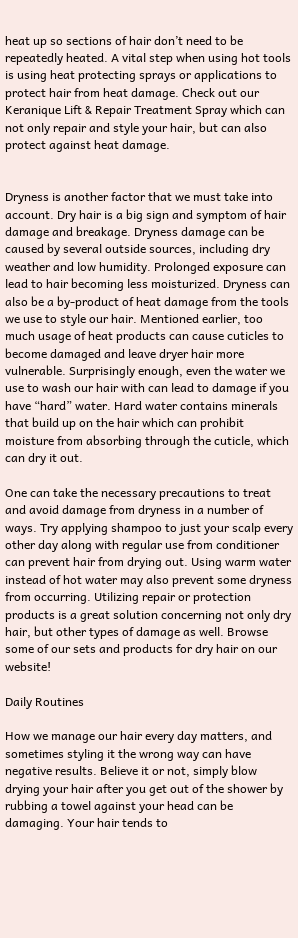heat up so sections of hair don’t need to be repeatedly heated. A vital step when using hot tools is using heat protecting sprays or applications to protect hair from heat damage. Check out our Keranique Lift & Repair Treatment Spray which can not only repair and style your hair, but can also protect against heat damage.


Dryness is another factor that we must take into account. Dry hair is a big sign and symptom of hair damage and breakage. Dryness damage can be caused by several outside sources, including dry weather and low humidity. Prolonged exposure can lead to hair becoming less moisturized. Dryness can also be a by-product of heat damage from the tools we use to style our hair. Mentioned earlier, too much usage of heat products can cause cuticles to become damaged and leave dryer hair more vulnerable. Surprisingly enough, even the water we use to wash our hair with can lead to damage if you have “hard” water. Hard water contains minerals that build up on the hair which can prohibit moisture from absorbing through the cuticle, which can dry it out.

One can take the necessary precautions to treat and avoid damage from dryness in a number of ways. Try applying shampoo to just your scalp every other day along with regular use from conditioner can prevent hair from drying out. Using warm water instead of hot water may also prevent some dryness from occurring. Utilizing repair or protection products is a great solution concerning not only dry hair, but other types of damage as well. Browse some of our sets and products for dry hair on our website!

Daily Routines

How we manage our hair every day matters, and sometimes styling it the wrong way can have negative results. Believe it or not, simply blow drying your hair after you get out of the shower by rubbing a towel against your head can be damaging. Your hair tends to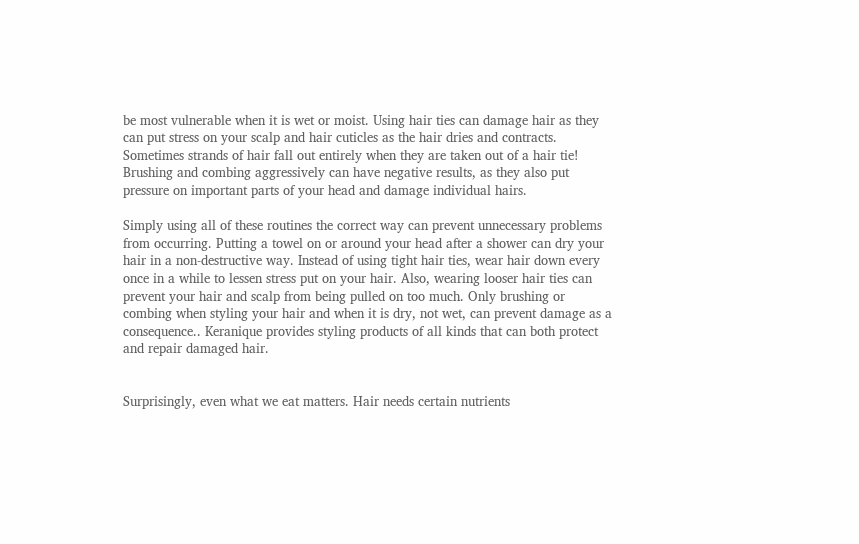be most vulnerable when it is wet or moist. Using hair ties can damage hair as they can put stress on your scalp and hair cuticles as the hair dries and contracts. Sometimes strands of hair fall out entirely when they are taken out of a hair tie! Brushing and combing aggressively can have negative results, as they also put pressure on important parts of your head and damage individual hairs.

Simply using all of these routines the correct way can prevent unnecessary problems from occurring. Putting a towel on or around your head after a shower can dry your hair in a non-destructive way. Instead of using tight hair ties, wear hair down every once in a while to lessen stress put on your hair. Also, wearing looser hair ties can prevent your hair and scalp from being pulled on too much. Only brushing or combing when styling your hair and when it is dry, not wet, can prevent damage as a consequence.. Keranique provides styling products of all kinds that can both protect and repair damaged hair.


Surprisingly, even what we eat matters. Hair needs certain nutrients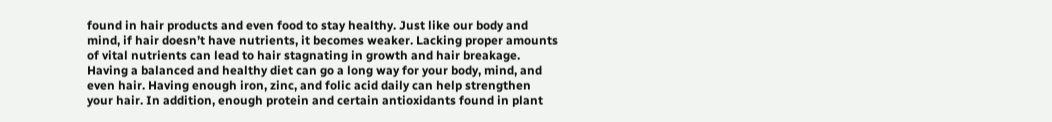found in hair products and even food to stay healthy. Just like our body and mind, if hair doesn’t have nutrients, it becomes weaker. Lacking proper amounts of vital nutrients can lead to hair stagnating in growth and hair breakage. Having a balanced and healthy diet can go a long way for your body, mind, and even hair. Having enough iron, zinc, and folic acid daily can help strengthen your hair. In addition, enough protein and certain antioxidants found in plant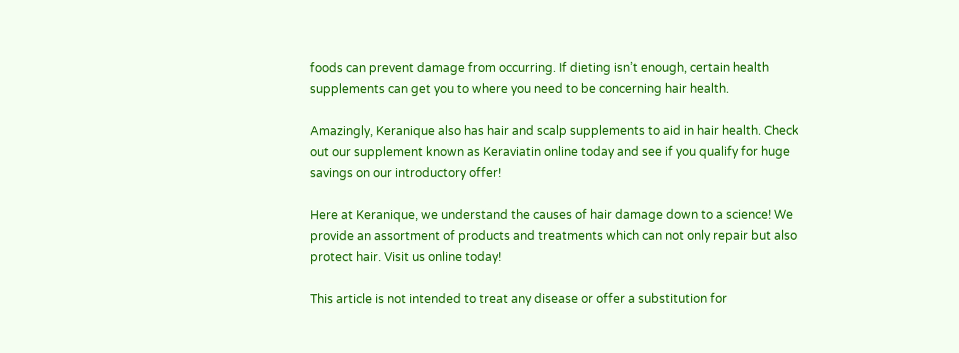foods can prevent damage from occurring. If dieting isn’t enough, certain health supplements can get you to where you need to be concerning hair health.

Amazingly, Keranique also has hair and scalp supplements to aid in hair health. Check out our supplement known as Keraviatin online today and see if you qualify for huge savings on our introductory offer!

Here at Keranique, we understand the causes of hair damage down to a science! We provide an assortment of products and treatments which can not only repair but also protect hair. Visit us online today!

This article is not intended to treat any disease or offer a substitution for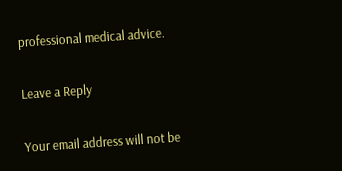professional medical advice.

Leave a Reply

Your email address will not be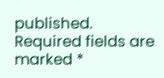published. Required fields are marked *